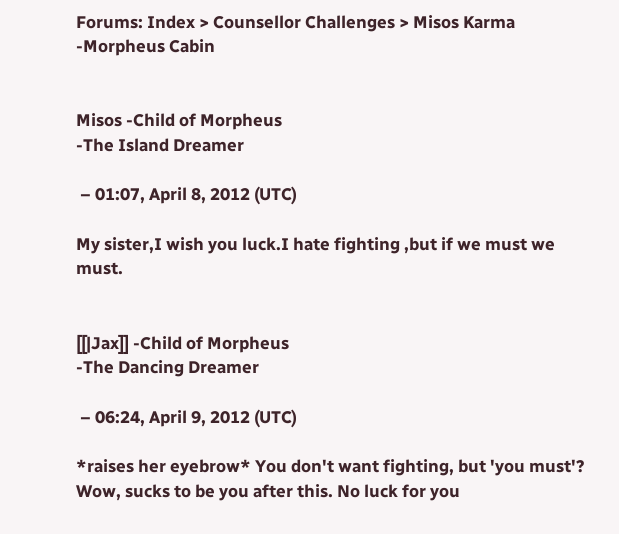Forums: Index > Counsellor Challenges > Misos Karma -Morpheus Cabin


Misos -Child of Morpheus
-The Island Dreamer

 – 01:07, April 8, 2012 (UTC)

My sister,I wish you luck.I hate fighting ,but if we must we must.


[[|Jax]] -Child of Morpheus
-The Dancing Dreamer

 – 06:24, April 9, 2012 (UTC)

*raises her eyebrow* You don't want fighting, but 'you must'? Wow, sucks to be you after this. No luck for you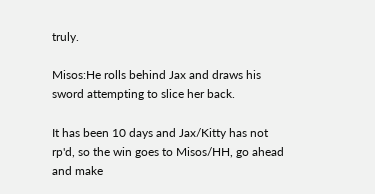truly.

Misos:He rolls behind Jax and draws his sword attempting to slice her back.

It has been 10 days and Jax/Kitty has not rp'd, so the win goes to Misos/HH, go ahead and make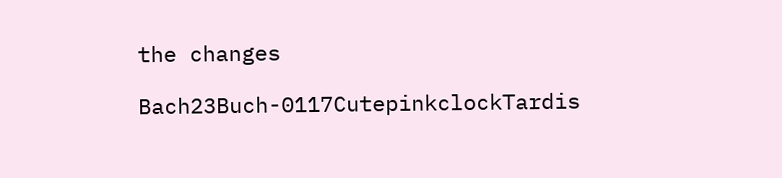the changes

Bach23Buch-0117CutepinkclockTardis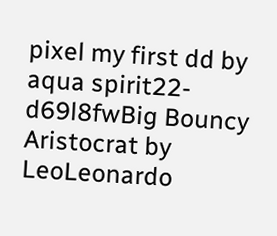pixel my first dd by aqua spirit22-d69l8fwBig Bouncy Aristocrat by LeoLeonardo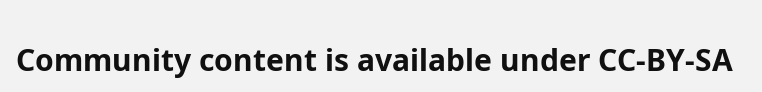Community content is available under CC-BY-SA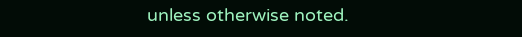unless otherwise noted.